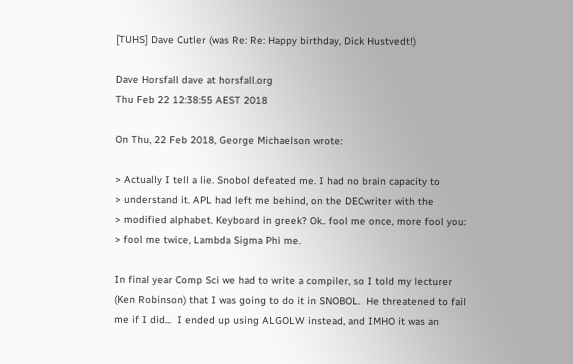[TUHS] Dave Cutler (was Re: Re: Happy birthday, Dick Hustvedt!)

Dave Horsfall dave at horsfall.org
Thu Feb 22 12:38:55 AEST 2018

On Thu, 22 Feb 2018, George Michaelson wrote:

> Actually I tell a lie. Snobol defeated me. I had no brain capacity to
> understand it. APL had left me behind, on the DECwriter with the
> modified alphabet. Keyboard in greek? Ok.. fool me once, more fool you:
> fool me twice, Lambda Sigma Phi me.

In final year Comp Sci we had to write a compiler, so I told my lecturer
(Ken Robinson) that I was going to do it in SNOBOL.  He threatened to fail
me if I did...  I ended up using ALGOLW instead, and IMHO it was an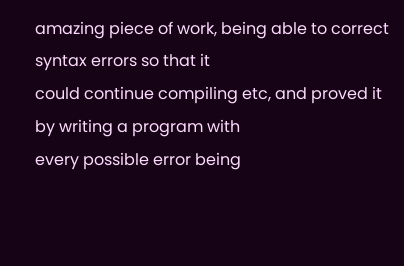amazing piece of work, being able to correct syntax errors so that it
could continue compiling etc, and proved it by writing a program with
every possible error being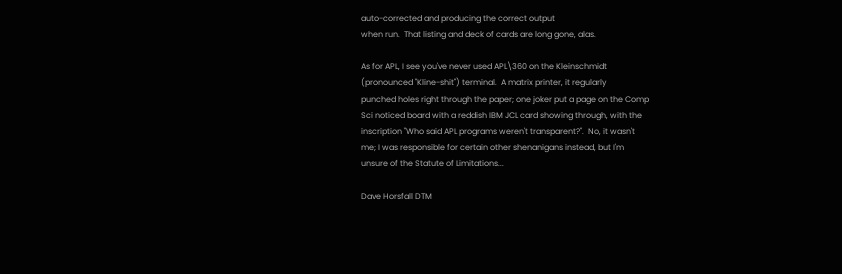auto-corrected and producing the correct output
when run.  That listing and deck of cards are long gone, alas.

As for APL, I see you've never used APL\360 on the Kleinschmidt
(pronounced "Kline-shit") terminal.  A matrix printer, it regularly
punched holes right through the paper; one joker put a page on the Comp
Sci noticed board with a reddish IBM JCL card showing through, with the
inscription "Who said APL programs weren't transparent?".  No, it wasn't
me; I was responsible for certain other shenanigans instead, but I'm
unsure of the Statute of Limitations...

Dave Horsfall DTM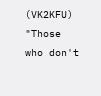(VK2KFU)  "Those who don't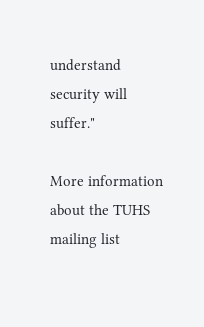understand security will suffer."

More information about the TUHS mailing list